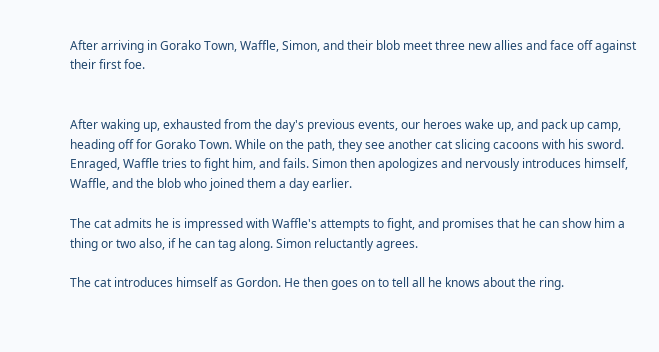After arriving in Gorako Town, Waffle, Simon, and their blob meet three new allies and face off against their first foe.


After waking up, exhausted from the day's previous events, our heroes wake up, and pack up camp, heading off for Gorako Town. While on the path, they see another cat slicing cacoons with his sword. Enraged, Waffle tries to fight him, and fails. Simon then apologizes and nervously introduces himself, Waffle, and the blob who joined them a day earlier.

The cat admits he is impressed with Waffle's attempts to fight, and promises that he can show him a thing or two also, if he can tag along. Simon reluctantly agrees.

The cat introduces himself as Gordon. He then goes on to tell all he knows about the ring.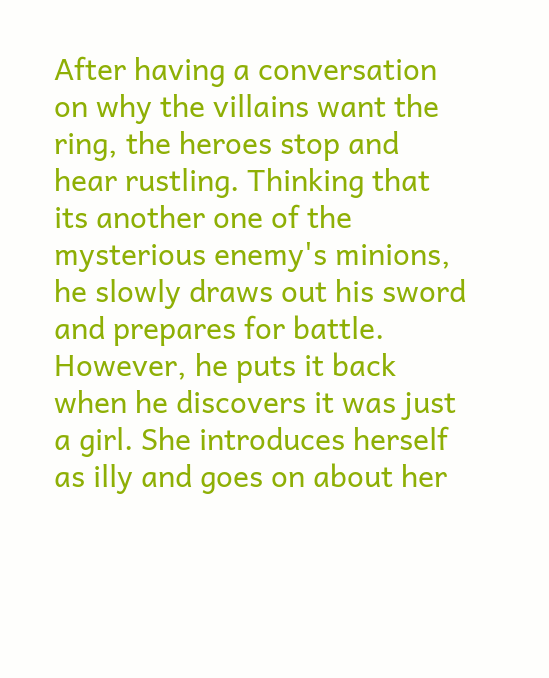After having a conversation on why the villains want the ring, the heroes stop and hear rustling. Thinking that its another one of the mysterious enemy's minions, he slowly draws out his sword and prepares for battle. However, he puts it back when he discovers it was just a girl. She introduces herself as illy and goes on about her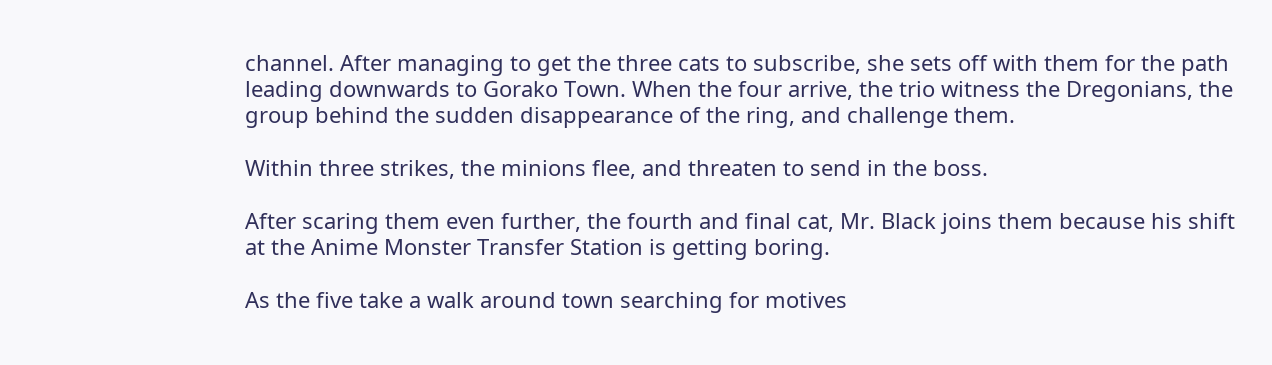channel. After managing to get the three cats to subscribe, she sets off with them for the path leading downwards to Gorako Town. When the four arrive, the trio witness the Dregonians, the group behind the sudden disappearance of the ring, and challenge them.

Within three strikes, the minions flee, and threaten to send in the boss.

After scaring them even further, the fourth and final cat, Mr. Black joins them because his shift at the Anime Monster Transfer Station is getting boring.

As the five take a walk around town searching for motives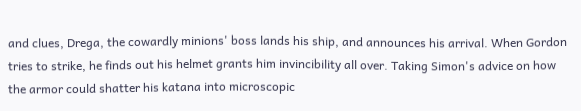and clues, Drega, the cowardly minions' boss lands his ship, and announces his arrival. When Gordon tries to strike, he finds out his helmet grants him invincibility all over. Taking Simon's advice on how the armor could shatter his katana into microscopic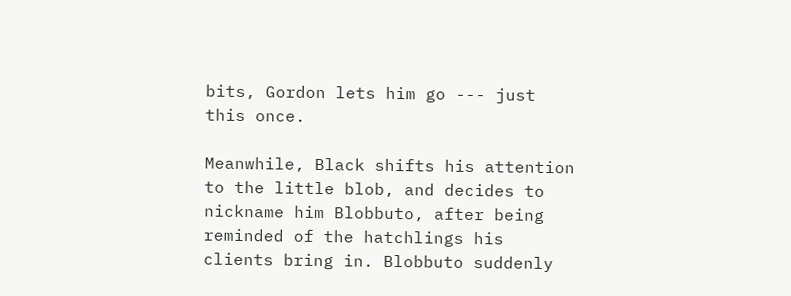bits, Gordon lets him go --- just this once.

Meanwhile, Black shifts his attention to the little blob, and decides to nickname him Blobbuto, after being reminded of the hatchlings his clients bring in. Blobbuto suddenly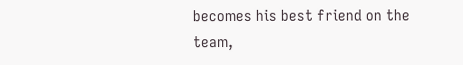becomes his best friend on the team,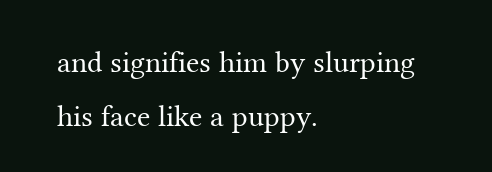and signifies him by slurping his face like a puppy.